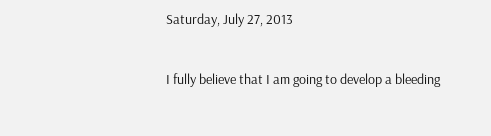Saturday, July 27, 2013


I fully believe that I am going to develop a bleeding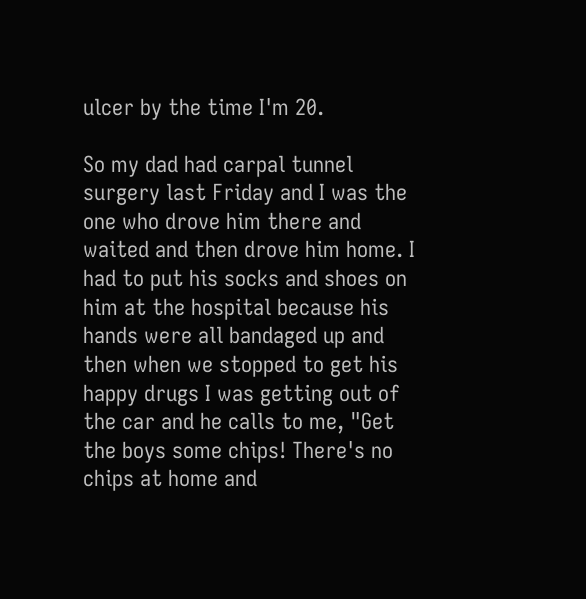ulcer by the time I'm 20.

So my dad had carpal tunnel surgery last Friday and I was the one who drove him there and waited and then drove him home. I had to put his socks and shoes on him at the hospital because his hands were all bandaged up and then when we stopped to get his happy drugs I was getting out of the car and he calls to me, "Get the boys some chips! There's no chips at home and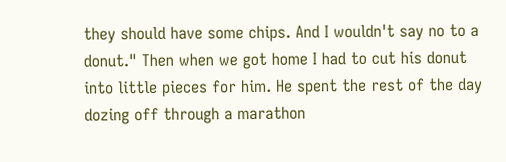they should have some chips. And I wouldn't say no to a donut." Then when we got home I had to cut his donut into little pieces for him. He spent the rest of the day dozing off through a marathon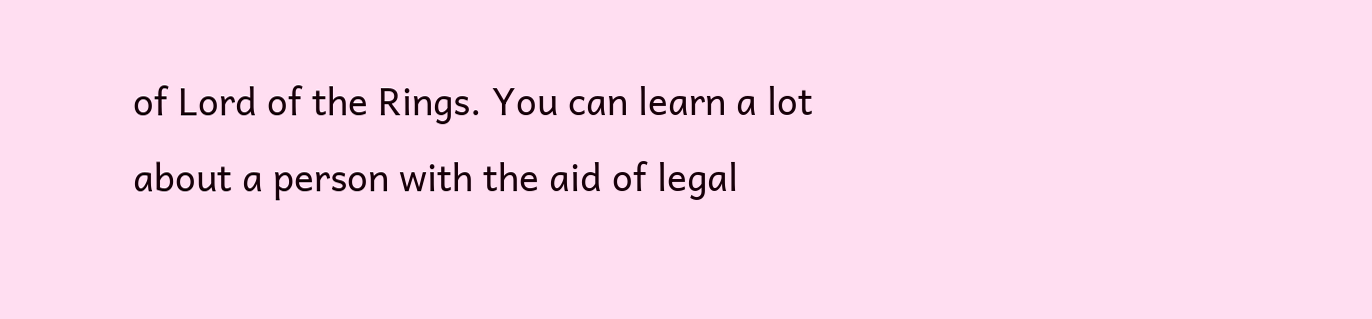of Lord of the Rings. You can learn a lot about a person with the aid of legal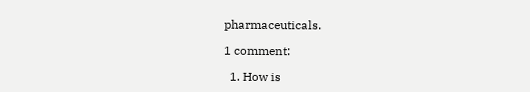pharmaceuticals.

1 comment:

  1. How is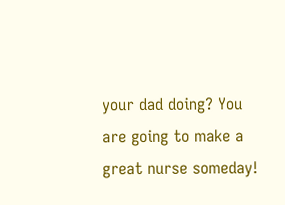your dad doing? You are going to make a great nurse someday!